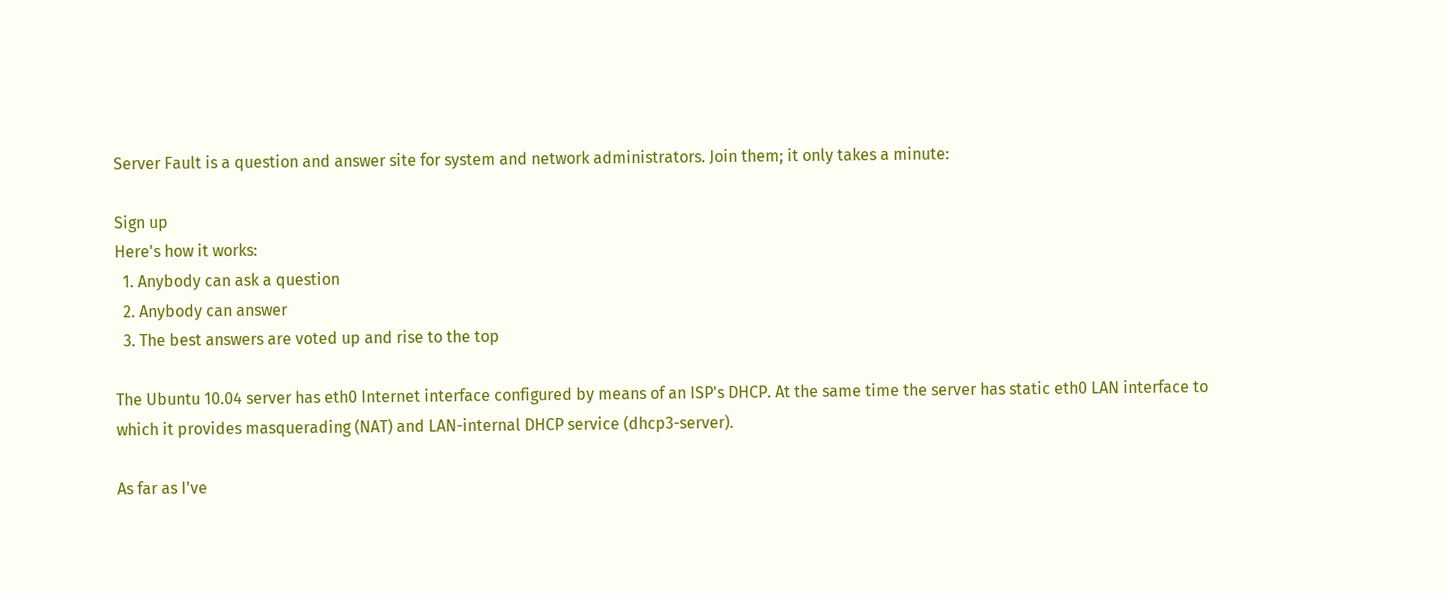Server Fault is a question and answer site for system and network administrators. Join them; it only takes a minute:

Sign up
Here's how it works:
  1. Anybody can ask a question
  2. Anybody can answer
  3. The best answers are voted up and rise to the top

The Ubuntu 10.04 server has eth0 Internet interface configured by means of an ISP's DHCP. At the same time the server has static eth0 LAN interface to which it provides masquerading (NAT) and LAN-internal DHCP service (dhcp3-server).

As far as I've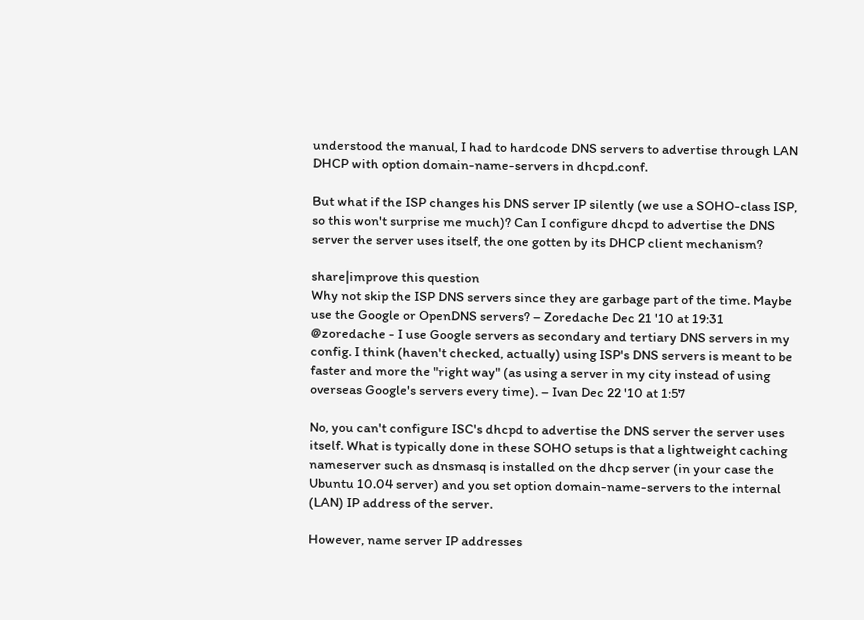understood the manual, I had to hardcode DNS servers to advertise through LAN DHCP with option domain-name-servers in dhcpd.conf.

But what if the ISP changes his DNS server IP silently (we use a SOHO-class ISP, so this won't surprise me much)? Can I configure dhcpd to advertise the DNS server the server uses itself, the one gotten by its DHCP client mechanism?

share|improve this question
Why not skip the ISP DNS servers since they are garbage part of the time. Maybe use the Google or OpenDNS servers? – Zoredache Dec 21 '10 at 19:31
@zoredache - I use Google servers as secondary and tertiary DNS servers in my config. I think (haven't checked, actually) using ISP's DNS servers is meant to be faster and more the "right way" (as using a server in my city instead of using overseas Google's servers every time). – Ivan Dec 22 '10 at 1:57

No, you can't configure ISC's dhcpd to advertise the DNS server the server uses itself. What is typically done in these SOHO setups is that a lightweight caching nameserver such as dnsmasq is installed on the dhcp server (in your case the Ubuntu 10.04 server) and you set option domain-name-servers to the internal (LAN) IP address of the server.

However, name server IP addresses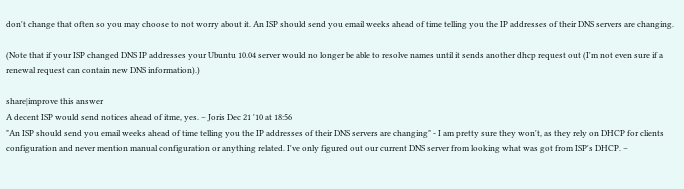don't change that often so you may choose to not worry about it. An ISP should send you email weeks ahead of time telling you the IP addresses of their DNS servers are changing.

(Note that if your ISP changed DNS IP addresses your Ubuntu 10.04 server would no longer be able to resolve names until it sends another dhcp request out (I'm not even sure if a renewal request can contain new DNS information).)

share|improve this answer
A decent ISP would send notices ahead of itme, yes. – Joris Dec 21 '10 at 18:56
"An ISP should send you email weeks ahead of time telling you the IP addresses of their DNS servers are changing" - I am pretty sure they won't, as they rely on DHCP for clients configuration and never mention manual configuration or anything related. I've only figured out our current DNS server from looking what was got from ISP's DHCP. –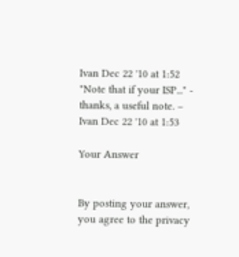Ivan Dec 22 '10 at 1:52
"Note that if your ISP..." - thanks, a useful note. – Ivan Dec 22 '10 at 1:53

Your Answer


By posting your answer, you agree to the privacy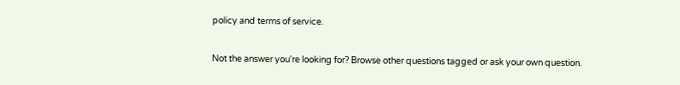policy and terms of service.

Not the answer you're looking for? Browse other questions tagged or ask your own question.